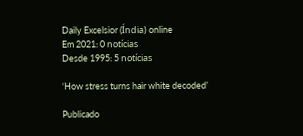Daily Excelsior (Índia) online
Em 2021: 0 notícias
Desde 1995: 5 notícias

‘How stress turns hair white decoded’

Publicado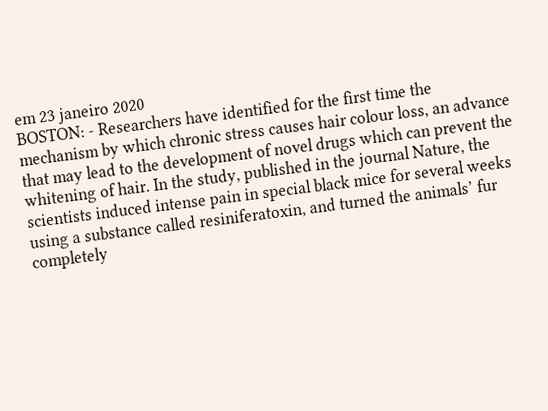em 23 janeiro 2020
BOSTON: - Researchers have identified for the first time the mechanism by which chronic stress causes hair colour loss, an advance that may lead to the development of novel drugs which can prevent the whitening of hair. In the study, published in the journal Nature, the scientists induced intense pain in special black mice for several weeks using a substance called resiniferatoxin, and turned the animals’ fur completely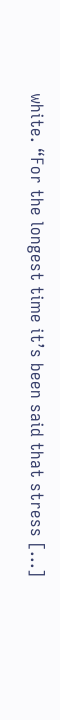white. “For the longest time it’s been said that stress [...]